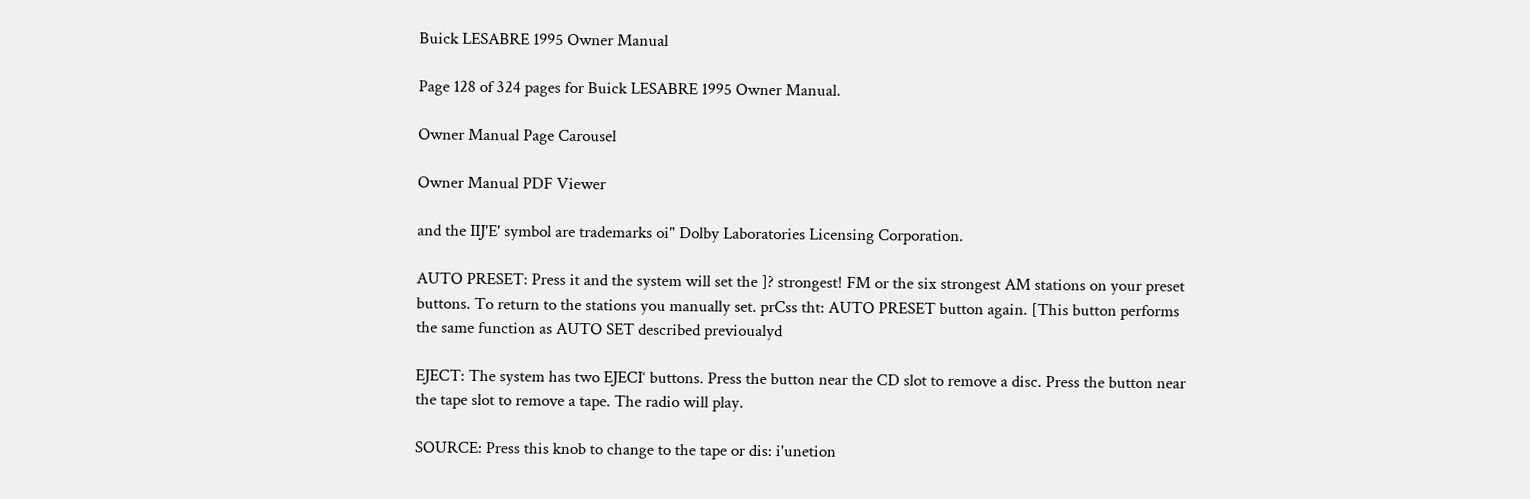Buick LESABRE 1995 Owner Manual

Page 128 of 324 pages for Buick LESABRE 1995 Owner Manual.

Owner Manual Page Carousel

Owner Manual PDF Viewer

and the IIJ'E' symbol are trademarks oi" Dolby Laboratories Licensing Corporation.

AUTO PRESET: Press it and the system will set the ]? strongest! FM or the six strongest AM stations on your preset buttons. To return to the stations you manually set. prCss tht: AUTO PRESET button again. [This button performs the same function as AUTO SET described previoualyd

EJECT: The system has two EJECI‘ buttons. Press the button near the CD slot to remove a disc. Press the button near the tape slot to remove a tape. The radio will play.

SOURCE: Press this knob to change to the tape or dis: i'unetion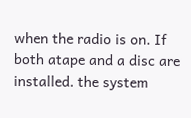when the radio is on. If both atape and a disc are installed. the system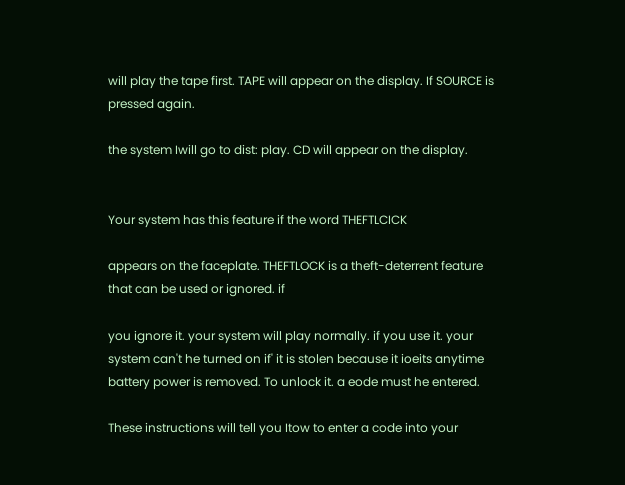will play the tape first. TAPE will appear on the display. If SOURCE is pressed again.

the system Iwill go to dist: play. CD will appear on the display.


Your system has this feature if the word THEFTLCICK

appears on the faceplate. THEFTLOCK is a theft-deterrent feature that can be used or ignored. if

you ignore it. your system will play normally. if you use it. your system can't he turned on if' it is stolen because it ioeits anytime battery power is removed. To unlock it. a eode must he entered.

These instructions will tell you Itow to enter a code into your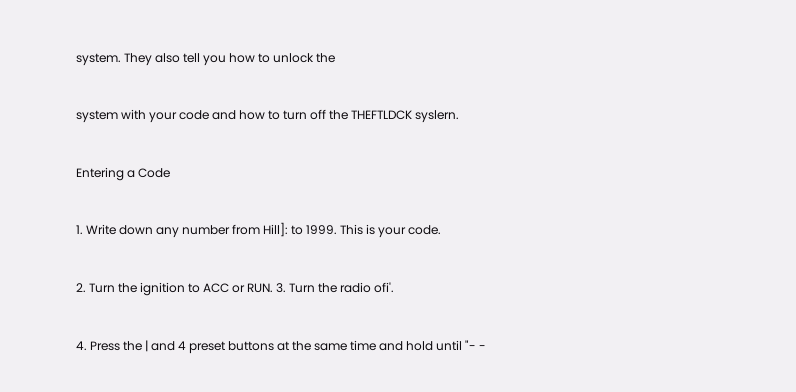system. They also tell you how to unlock the

system with your code and how to turn off the THEFTLDCK syslern.

Entering a Code

1. Write down any number from Hill]: to 1999. This is your code.

2. Turn the ignition to ACC or RUN. 3. Turn the radio ofi'.

4. Press the | and 4 preset buttons at the same time and hold until "- -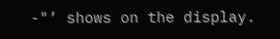-"’ shows on the display.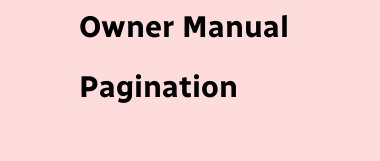Owner Manual Pagination